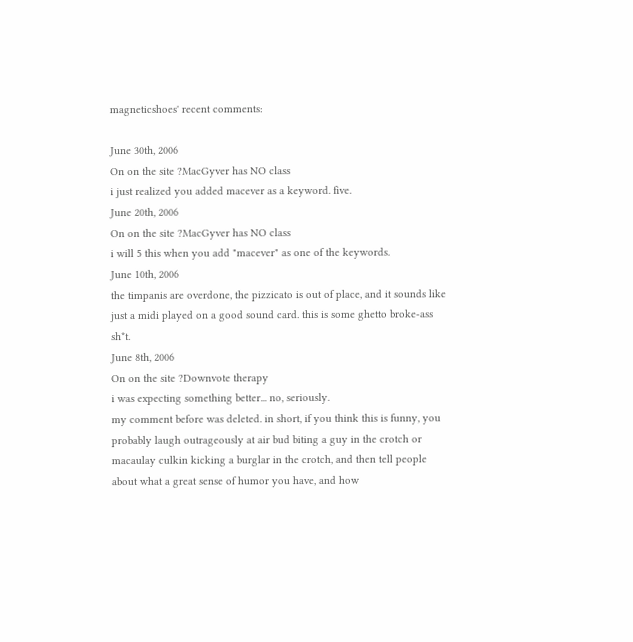magneticshoes' recent comments:

June 30th, 2006
On on the site ?MacGyver has NO class
i just realized you added macever as a keyword. five.
June 20th, 2006
On on the site ?MacGyver has NO class
i will 5 this when you add "macever" as one of the keywords.
June 10th, 2006
the timpanis are overdone, the pizzicato is out of place, and it sounds like just a midi played on a good sound card. this is some ghetto broke-ass sh*t.
June 8th, 2006
On on the site ?Downvote therapy
i was expecting something better... no, seriously.
my comment before was deleted. in short, if you think this is funny, you probably laugh outrageously at air bud biting a guy in the crotch or macaulay culkin kicking a burglar in the crotch, and then tell people about what a great sense of humor you have, and how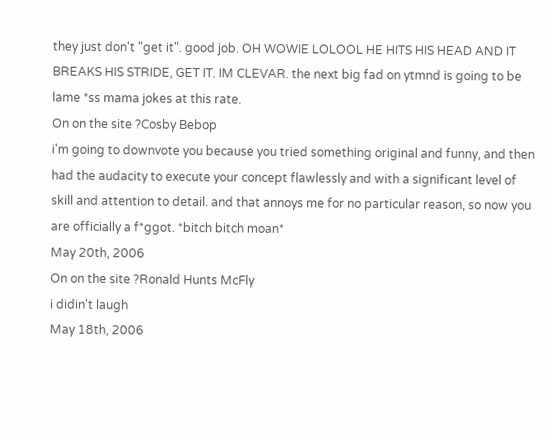they just don't "get it". good job. OH WOWIE LOLOOL HE HITS HIS HEAD AND IT BREAKS HIS STRIDE, GET IT. IM CLEVAR. the next big fad on ytmnd is going to be lame *ss mama jokes at this rate.
On on the site ?Cosby Bebop
i'm going to downvote you because you tried something original and funny, and then had the audacity to execute your concept flawlessly and with a significant level of skill and attention to detail. and that annoys me for no particular reason, so now you are officially a f*ggot. *bitch bitch moan*
May 20th, 2006
On on the site ?Ronald Hunts McFly
i didin't laugh
May 18th, 2006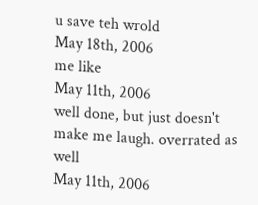u save teh wrold
May 18th, 2006
me like
May 11th, 2006
well done, but just doesn't make me laugh. overrated as well
May 11th, 2006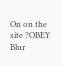On on the site ?OBEY Blur